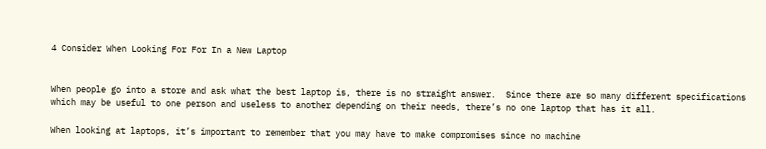4 Consider When Looking For For In a New Laptop


When people go into a store and ask what the best laptop is, there is no straight answer.  Since there are so many different specifications which may be useful to one person and useless to another depending on their needs, there’s no one laptop that has it all.

When looking at laptops, it’s important to remember that you may have to make compromises since no machine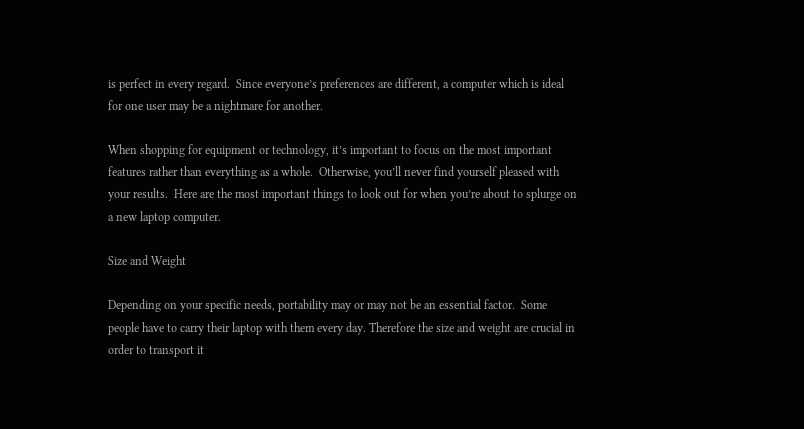is perfect in every regard.  Since everyone’s preferences are different, a computer which is ideal for one user may be a nightmare for another.

When shopping for equipment or technology, it’s important to focus on the most important features rather than everything as a whole.  Otherwise, you’ll never find yourself pleased with your results.  Here are the most important things to look out for when you’re about to splurge on a new laptop computer.

Size and Weight

Depending on your specific needs, portability may or may not be an essential factor.  Some people have to carry their laptop with them every day. Therefore the size and weight are crucial in order to transport it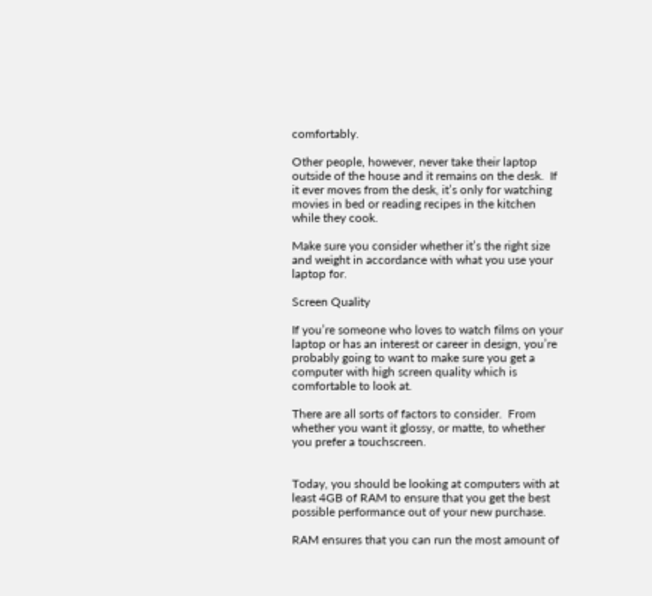comfortably.

Other people, however, never take their laptop outside of the house and it remains on the desk.  If it ever moves from the desk, it’s only for watching movies in bed or reading recipes in the kitchen while they cook.

Make sure you consider whether it’s the right size and weight in accordance with what you use your laptop for.

Screen Quality

If you’re someone who loves to watch films on your laptop or has an interest or career in design, you’re probably going to want to make sure you get a computer with high screen quality which is comfortable to look at.

There are all sorts of factors to consider.  From whether you want it glossy, or matte, to whether you prefer a touchscreen.


Today, you should be looking at computers with at least 4GB of RAM to ensure that you get the best possible performance out of your new purchase.

RAM ensures that you can run the most amount of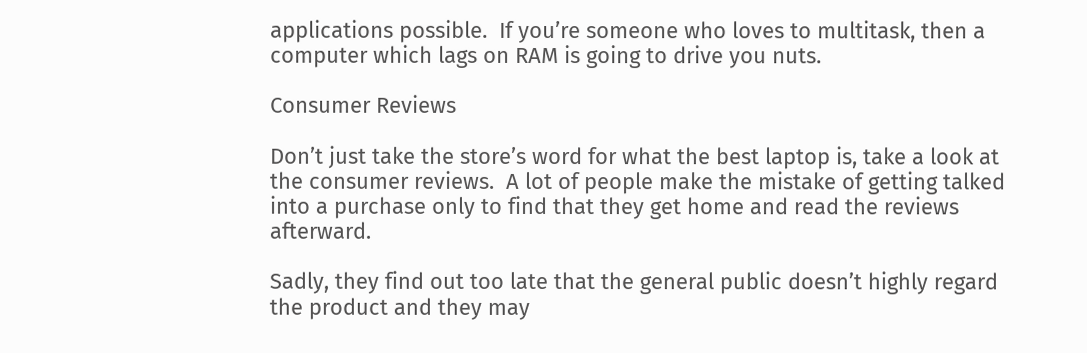applications possible.  If you’re someone who loves to multitask, then a computer which lags on RAM is going to drive you nuts.

Consumer Reviews

Don’t just take the store’s word for what the best laptop is, take a look at the consumer reviews.  A lot of people make the mistake of getting talked into a purchase only to find that they get home and read the reviews afterward.

Sadly, they find out too late that the general public doesn’t highly regard the product and they may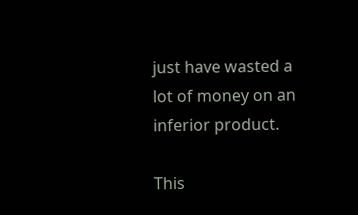just have wasted a lot of money on an inferior product.

This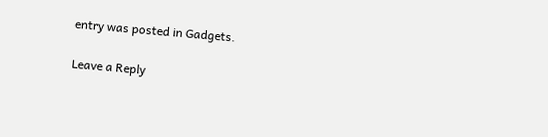entry was posted in Gadgets.

Leave a Reply